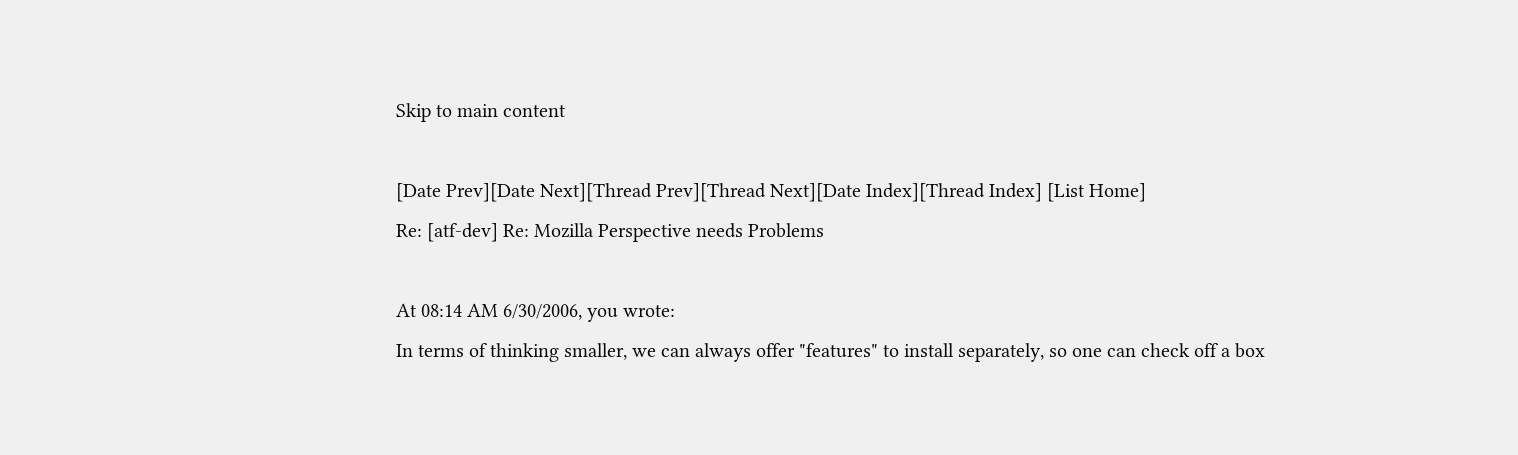Skip to main content

[Date Prev][Date Next][Thread Prev][Thread Next][Date Index][Thread Index] [List Home]
Re: [atf-dev] Re: Mozilla Perspective needs Problems

At 08:14 AM 6/30/2006, you wrote:
In terms of thinking smaller, we can always offer "features" to install separately, so one can check off a box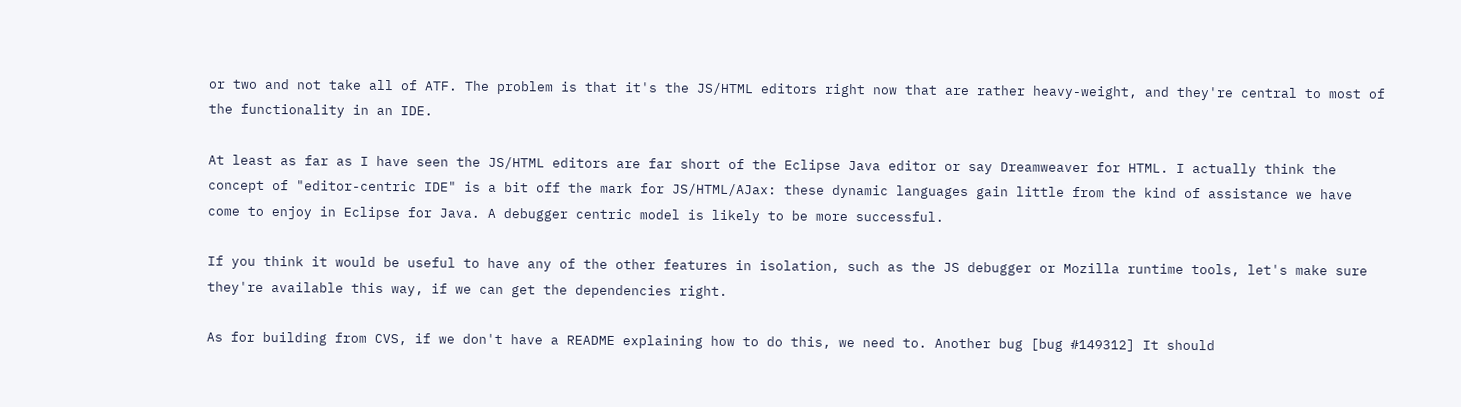or two and not take all of ATF. The problem is that it's the JS/HTML editors right now that are rather heavy-weight, and they're central to most of the functionality in an IDE.

At least as far as I have seen the JS/HTML editors are far short of the Eclipse Java editor or say Dreamweaver for HTML. I actually think the concept of "editor-centric IDE" is a bit off the mark for JS/HTML/AJax: these dynamic languages gain little from the kind of assistance we have come to enjoy in Eclipse for Java. A debugger centric model is likely to be more successful.

If you think it would be useful to have any of the other features in isolation, such as the JS debugger or Mozilla runtime tools, let's make sure they're available this way, if we can get the dependencies right.

As for building from CVS, if we don't have a README explaining how to do this, we need to. Another bug [bug #149312] It should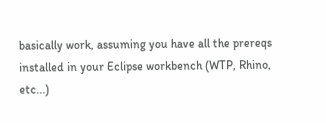basically work, assuming you have all the prereqs installed in your Eclipse workbench (WTP, Rhino, etc...)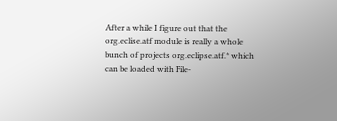After a while I figure out that the org.eclise.atf module is really a whole bunch of projects org.eclipse.atf.* which can be loaded with File-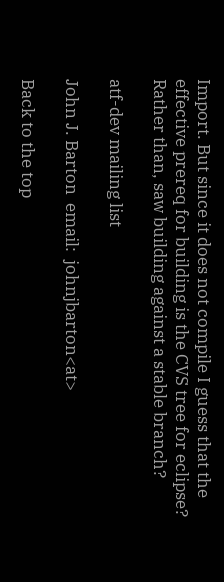Import. But since it does not compile I guess that the effective prereq for building is the CVS tree for eclipse? Rather than, saw building against a stable branch?

atf-dev mailing list

John J. Barton  email:  johnjbarton<at>

Back to the top